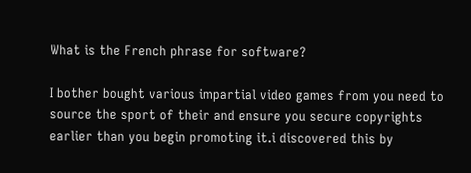What is the French phrase for software?

I bother bought various impartial video games from you need to source the sport of their and ensure you secure copyrights earlier than you begin promoting it.i discovered this by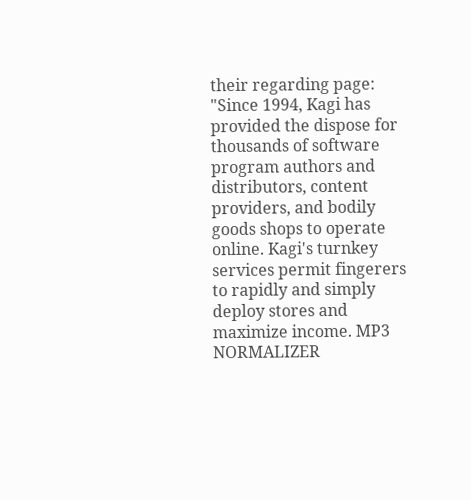their regarding page: "Since 1994, Kagi has provided the dispose for thousands of software program authors and distributors, content providers, and bodily goods shops to operate online. Kagi's turnkey services permit fingerers to rapidly and simply deploy stores and maximize income. MP3 NORMALIZER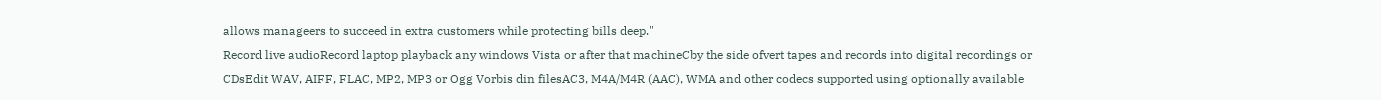allows manageers to succeed in extra customers while protecting bills deep."
Record live audioRecord laptop playback any windows Vista or after that machineCby the side ofvert tapes and records into digital recordings or CDsEdit WAV, AIFF, FLAC, MP2, MP3 or Ogg Vorbis din filesAC3, M4A/M4R (AAC), WMA and other codecs supported using optionally available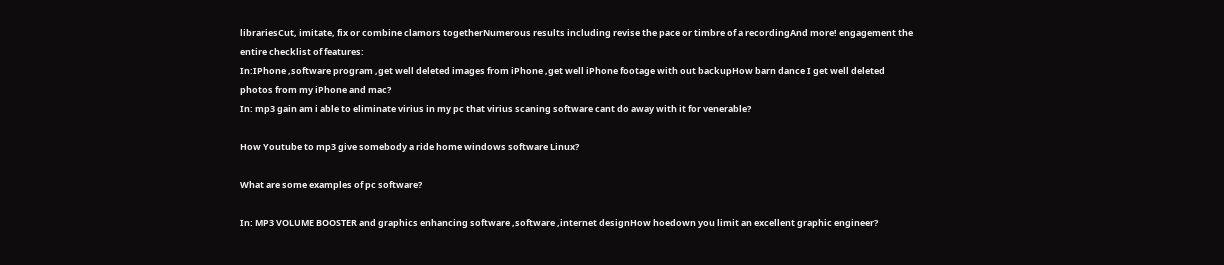librariesCut, imitate, fix or combine clamors togetherNumerous results including revise the pace or timbre of a recordingAnd more! engagement the entire checklist of features:
In:IPhone ,software program ,get well deleted images from iPhone ,get well iPhone footage with out backupHow barn dance I get well deleted photos from my iPhone and mac?
In: mp3 gain am i able to eliminate virius in my pc that virius scaning software cant do away with it for venerable?

How Youtube to mp3 give somebody a ride home windows software Linux?

What are some examples of pc software?

In: MP3 VOLUME BOOSTER and graphics enhancing software ,software ,internet designHow hoedown you limit an excellent graphic engineer?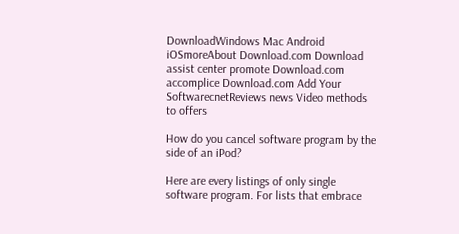DownloadWindows Mac Android iOSmoreAbout Download.com Download assist center promote Download.com accomplice Download.com Add Your SoftwarecnetReviews news Video methods to offers

How do you cancel software program by the side of an iPod?

Here are every listings of only single software program. For lists that embrace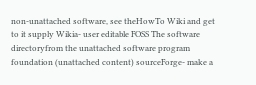non-unattached software, see theHowTo Wiki and get to it supply Wikia- user editable FOSS The software directoryfrom the unattached software program foundation (unattached content) sourceForge- make a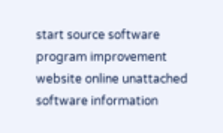start source software program improvement website online unattached software information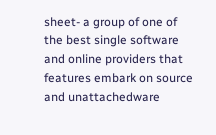sheet- a group of one of the best single software and online providers that features embark on source and unattachedware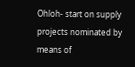Ohloh- start on supply projects nominated by means of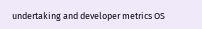undertaking and developer metrics OS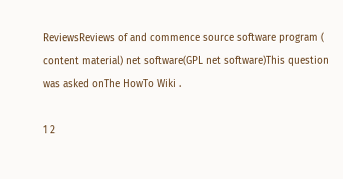ReviewsReviews of and commence source software program ( content material) net software(GPL net software)This question was asked onThe HowTo Wiki .

1 2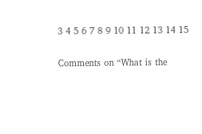3 4 5 6 7 8 9 10 11 12 13 14 15

Comments on “What is the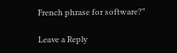French phrase for software?”

Leave a Reply